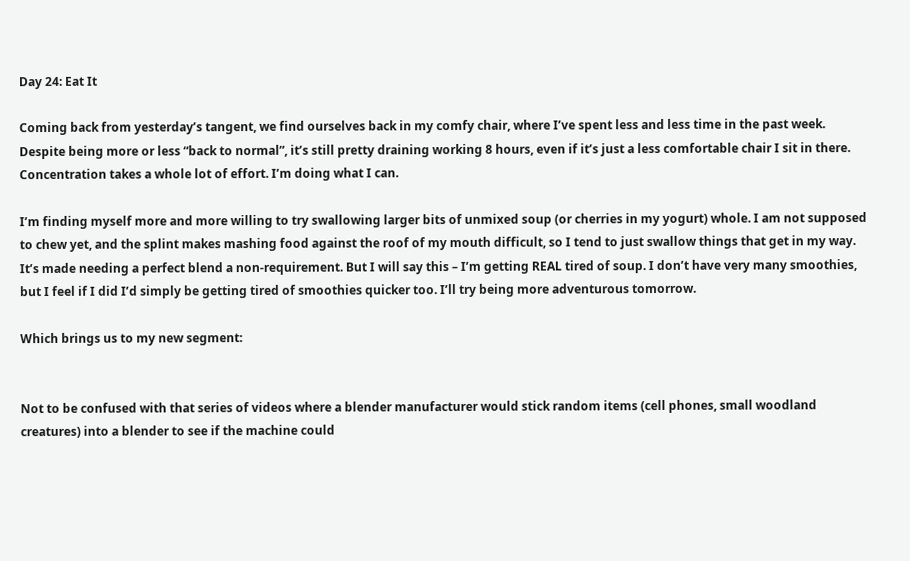Day 24: Eat It

Coming back from yesterday’s tangent, we find ourselves back in my comfy chair, where I’ve spent less and less time in the past week. Despite being more or less “back to normal”, it’s still pretty draining working 8 hours, even if it’s just a less comfortable chair I sit in there. Concentration takes a whole lot of effort. I’m doing what I can.

I’m finding myself more and more willing to try swallowing larger bits of unmixed soup (or cherries in my yogurt) whole. I am not supposed to chew yet, and the splint makes mashing food against the roof of my mouth difficult, so I tend to just swallow things that get in my way. It’s made needing a perfect blend a non-requirement. But I will say this – I’m getting REAL tired of soup. I don’t have very many smoothies, but I feel if I did I’d simply be getting tired of smoothies quicker too. I’ll try being more adventurous tomorrow.

Which brings us to my new segment:


Not to be confused with that series of videos where a blender manufacturer would stick random items (cell phones, small woodland creatures) into a blender to see if the machine could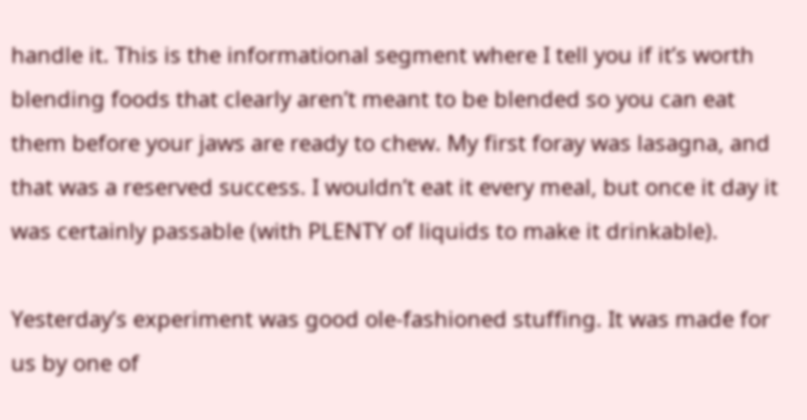handle it. This is the informational segment where I tell you if it’s worth blending foods that clearly aren’t meant to be blended so you can eat them before your jaws are ready to chew. My first foray was lasagna, and that was a reserved success. I wouldn’t eat it every meal, but once it day it was certainly passable (with PLENTY of liquids to make it drinkable).

Yesterday’s experiment was good ole-fashioned stuffing. It was made for us by one of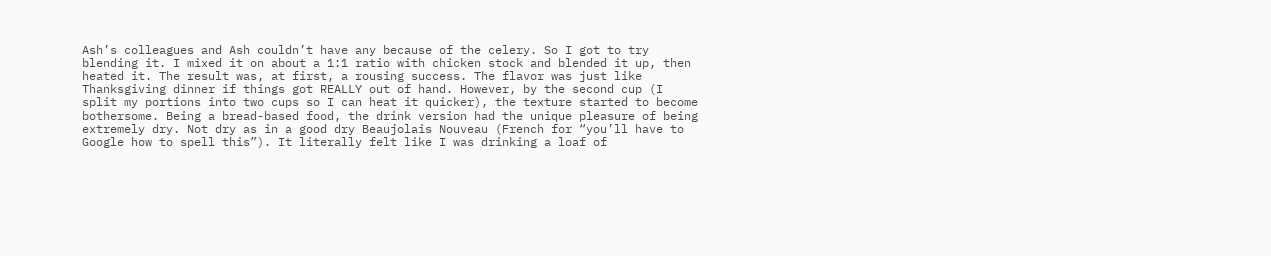Ash’s colleagues and Ash couldn’t have any because of the celery. So I got to try blending it. I mixed it on about a 1:1 ratio with chicken stock and blended it up, then heated it. The result was, at first, a rousing success. The flavor was just like Thanksgiving dinner if things got REALLY out of hand. However, by the second cup (I split my portions into two cups so I can heat it quicker), the texture started to become bothersome. Being a bread-based food, the drink version had the unique pleasure of being extremely dry. Not dry as in a good dry Beaujolais Nouveau (French for “you’ll have to Google how to spell this”). It literally felt like I was drinking a loaf of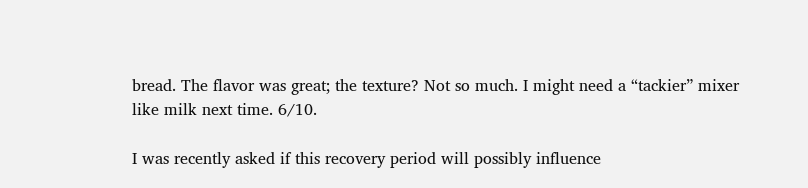bread. The flavor was great; the texture? Not so much. I might need a “tackier” mixer like milk next time. 6/10.

I was recently asked if this recovery period will possibly influence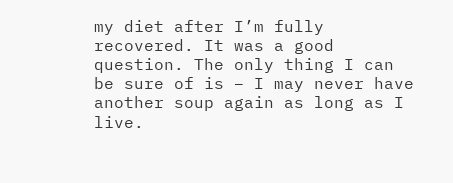my diet after I’m fully recovered. It was a good question. The only thing I can be sure of is – I may never have another soup again as long as I live.